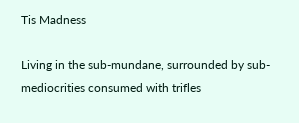Tis Madness

Living in the sub-mundane, surrounded by sub-mediocrities consumed with trifles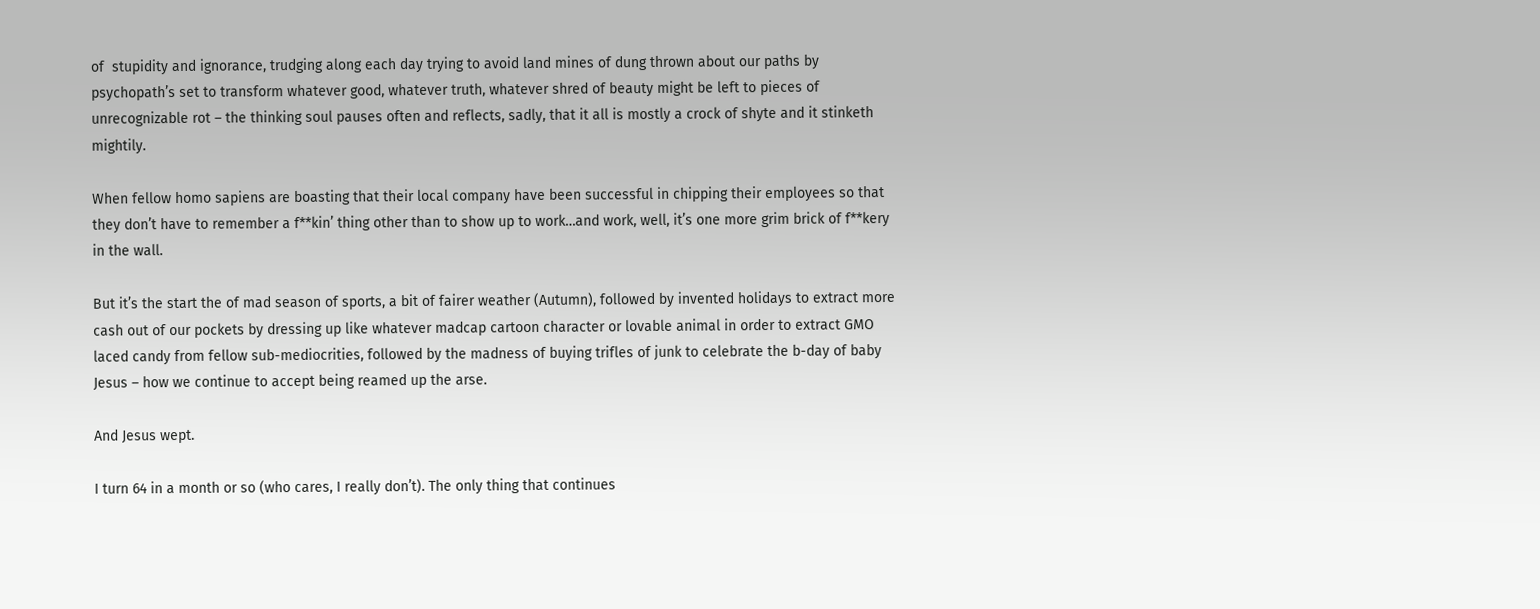of  stupidity and ignorance, trudging along each day trying to avoid land mines of dung thrown about our paths by psychopath’s set to transform whatever good, whatever truth, whatever shred of beauty might be left to pieces of unrecognizable rot – the thinking soul pauses often and reflects, sadly, that it all is mostly a crock of shyte and it stinketh mightily.

When fellow homo sapiens are boasting that their local company have been successful in chipping their employees so that they don’t have to remember a f**kin’ thing other than to show up to work…and work, well, it’s one more grim brick of f**kery in the wall.

But it’s the start the of mad season of sports, a bit of fairer weather (Autumn), followed by invented holidays to extract more cash out of our pockets by dressing up like whatever madcap cartoon character or lovable animal in order to extract GMO laced candy from fellow sub-mediocrities, followed by the madness of buying trifles of junk to celebrate the b-day of baby Jesus – how we continue to accept being reamed up the arse.

And Jesus wept.

I turn 64 in a month or so (who cares, I really don’t). The only thing that continues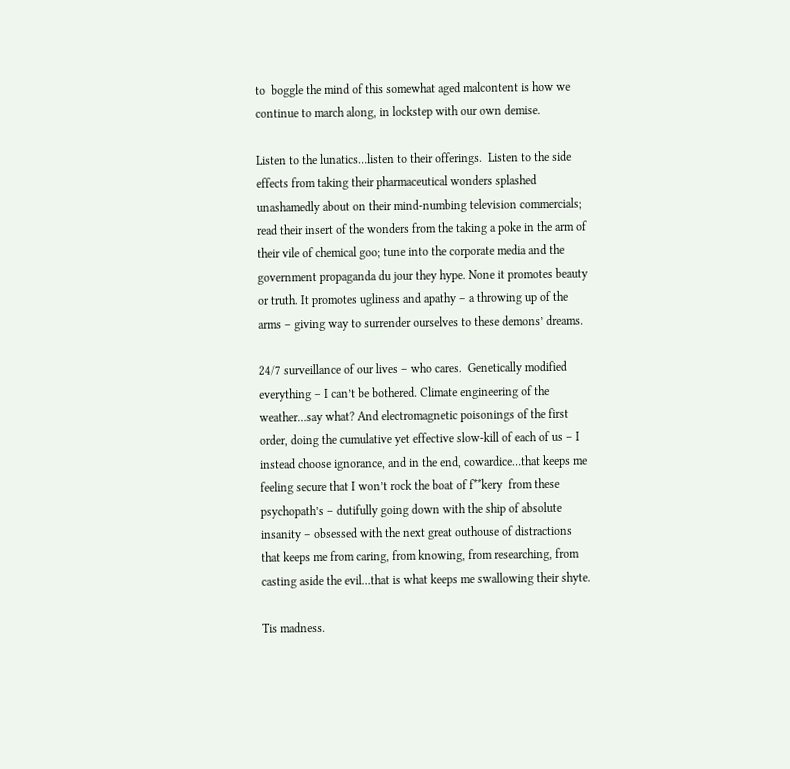to  boggle the mind of this somewhat aged malcontent is how we continue to march along, in lockstep with our own demise.

Listen to the lunatics…listen to their offerings.  Listen to the side effects from taking their pharmaceutical wonders splashed unashamedly about on their mind-numbing television commercials; read their insert of the wonders from the taking a poke in the arm of their vile of chemical goo; tune into the corporate media and the government propaganda du jour they hype. None it promotes beauty or truth. It promotes ugliness and apathy – a throwing up of the arms – giving way to surrender ourselves to these demons’ dreams.

24/7 surveillance of our lives – who cares.  Genetically modified everything – I can’t be bothered. Climate engineering of the weather…say what? And electromagnetic poisonings of the first order, doing the cumulative yet effective slow-kill of each of us – I instead choose ignorance, and in the end, cowardice…that keeps me feeling secure that I won’t rock the boat of f**kery  from these psychopath’s – dutifully going down with the ship of absolute insanity – obsessed with the next great outhouse of distractions that keeps me from caring, from knowing, from researching, from casting aside the evil…that is what keeps me swallowing their shyte.

Tis madness.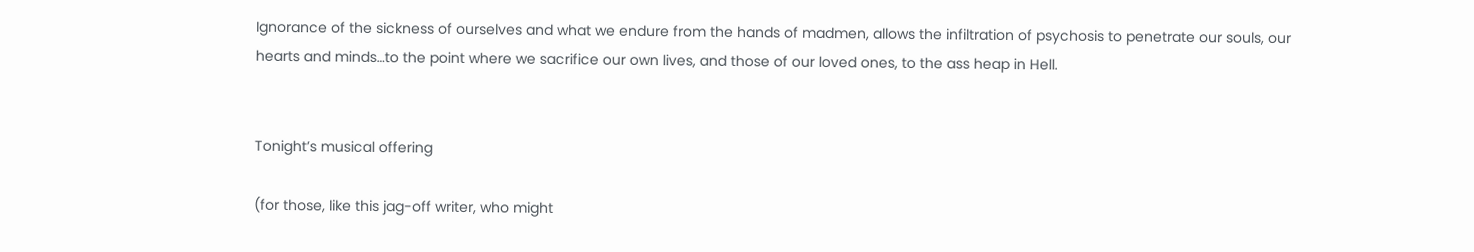Ignorance of the sickness of ourselves and what we endure from the hands of madmen, allows the infiltration of psychosis to penetrate our souls, our hearts and minds…to the point where we sacrifice our own lives, and those of our loved ones, to the ass heap in Hell.


Tonight’s musical offering

(for those, like this jag-off writer, who might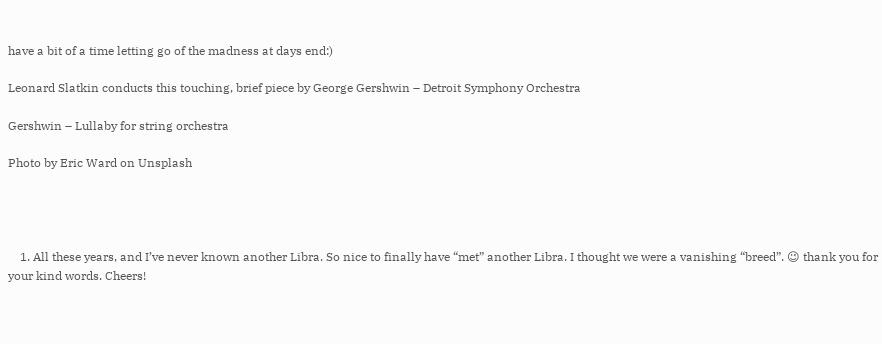have a bit of a time letting go of the madness at days end:)

Leonard Slatkin conducts this touching, brief piece by George Gershwin – Detroit Symphony Orchestra

Gershwin – Lullaby for string orchestra

Photo by Eric Ward on Unsplash




    1. All these years, and I’ve never known another Libra. So nice to finally have “met” another Libra. I thought we were a vanishing “breed”. 😉 thank you for your kind words. Cheers!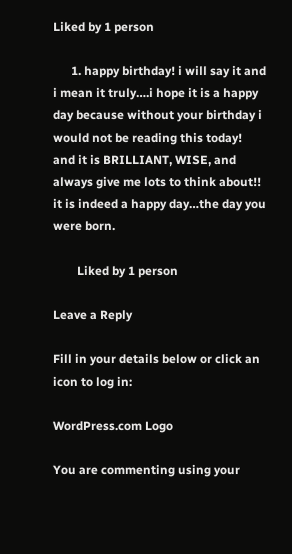Liked by 1 person

      1. happy birthday! i will say it and i mean it truly….i hope it is a happy day because without your birthday i would not be reading this today! and it is BRILLIANT, WISE, and always give me lots to think about!! it is indeed a happy day…the day you were born.

        Liked by 1 person

Leave a Reply

Fill in your details below or click an icon to log in:

WordPress.com Logo

You are commenting using your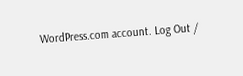WordPress.com account. Log Out /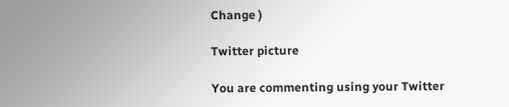Change )

Twitter picture

You are commenting using your Twitter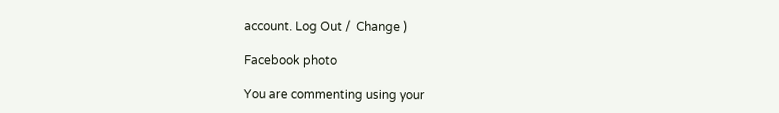account. Log Out /  Change )

Facebook photo

You are commenting using your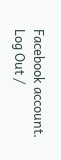Facebook account. Log Out /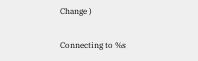Change )

Connecting to %s